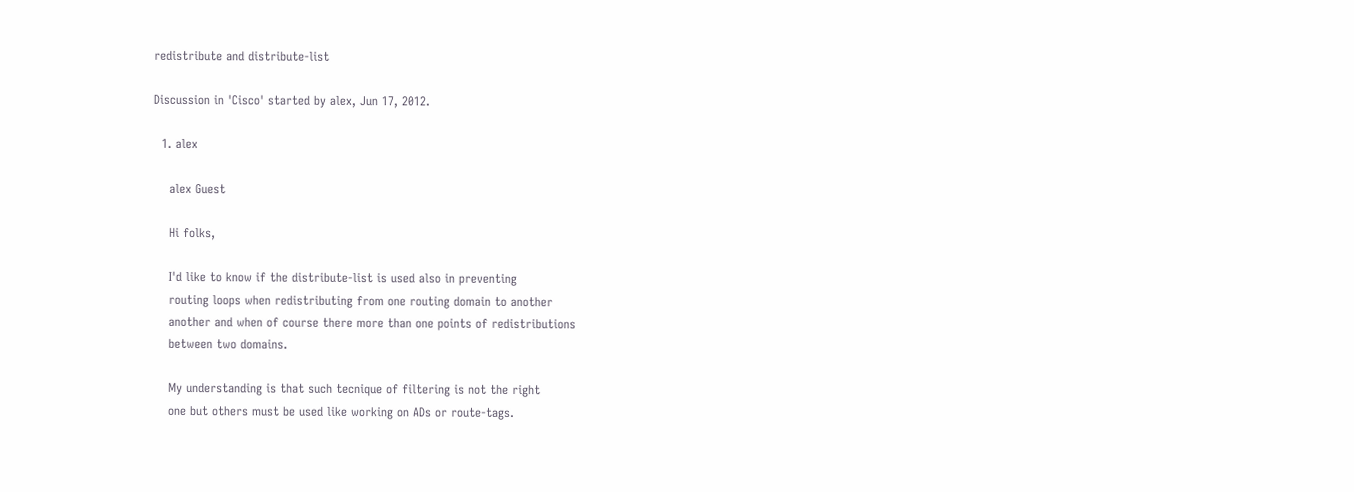redistribute and distribute-list

Discussion in 'Cisco' started by alex, Jun 17, 2012.

  1. alex

    alex Guest

    Hi folks,

    I'd like to know if the distribute-list is used also in preventing
    routing loops when redistributing from one routing domain to another
    another and when of course there more than one points of redistributions
    between two domains.

    My understanding is that such tecnique of filtering is not the right
    one but others must be used like working on ADs or route-tags.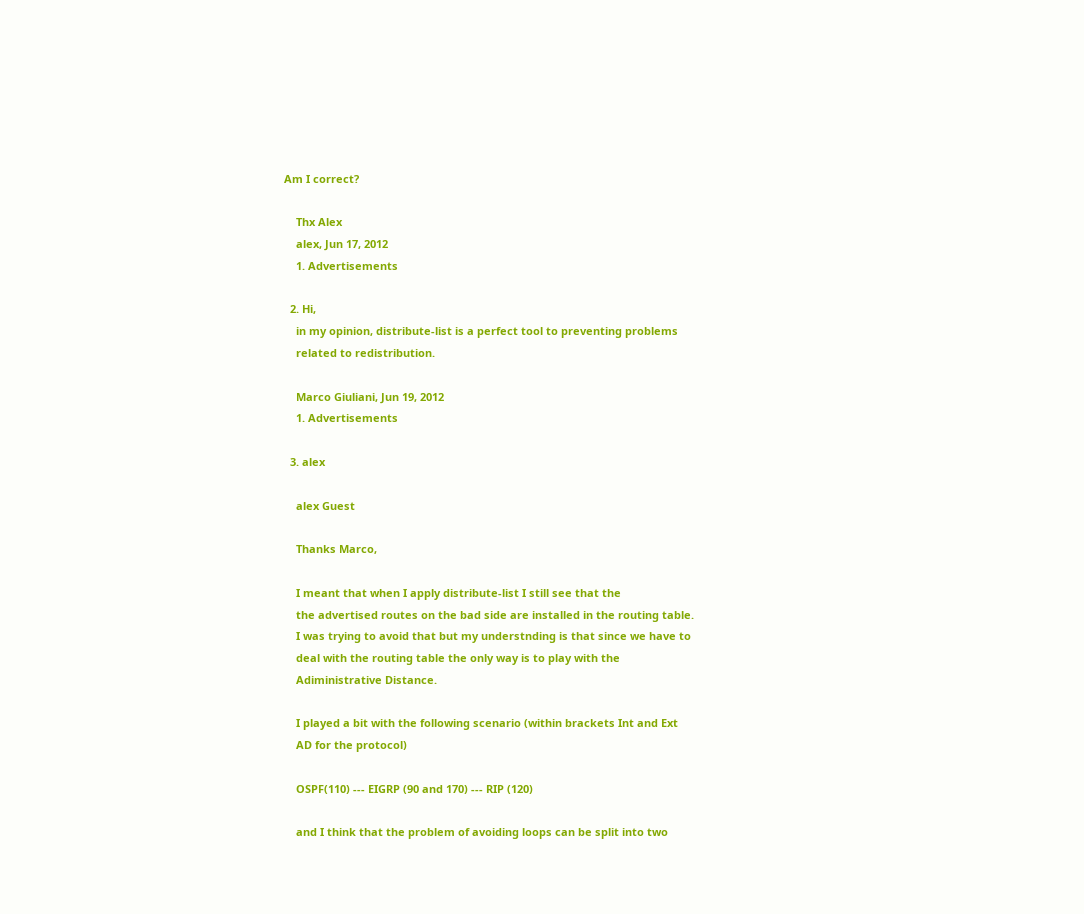Am I correct?

    Thx Alex
    alex, Jun 17, 2012
    1. Advertisements

  2. Hi,
    in my opinion, distribute-list is a perfect tool to preventing problems
    related to redistribution.

    Marco Giuliani, Jun 19, 2012
    1. Advertisements

  3. alex

    alex Guest

    Thanks Marco,

    I meant that when I apply distribute-list I still see that the
    the advertised routes on the bad side are installed in the routing table.
    I was trying to avoid that but my understnding is that since we have to
    deal with the routing table the only way is to play with the
    Adiministrative Distance.

    I played a bit with the following scenario (within brackets Int and Ext
    AD for the protocol)

    OSPF(110) --- EIGRP (90 and 170) --- RIP (120)

    and I think that the problem of avoiding loops can be split into two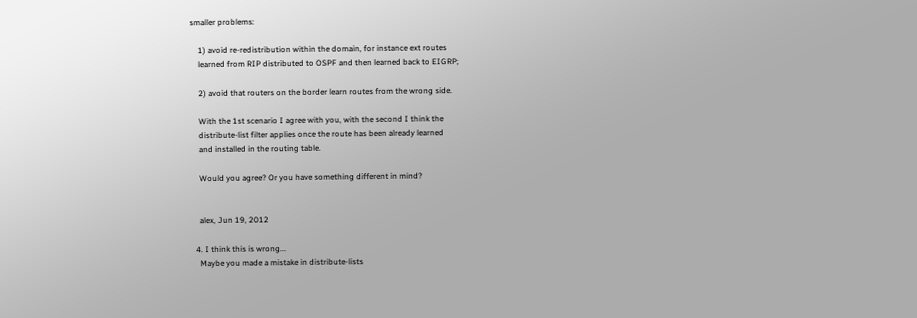smaller problems:

    1) avoid re-redistribution within the domain, for instance ext routes
    learned from RIP distributed to OSPF and then learned back to EIGRP;

    2) avoid that routers on the border learn routes from the wrong side.

    With the 1st scenario I agree with you, with the second I think the
    distribute-list filter applies once the route has been already learned
    and installed in the routing table.

    Would you agree? Or you have something different in mind?


    alex, Jun 19, 2012

  4. I think this is wrong...
    Maybe you made a mistake in distribute-lists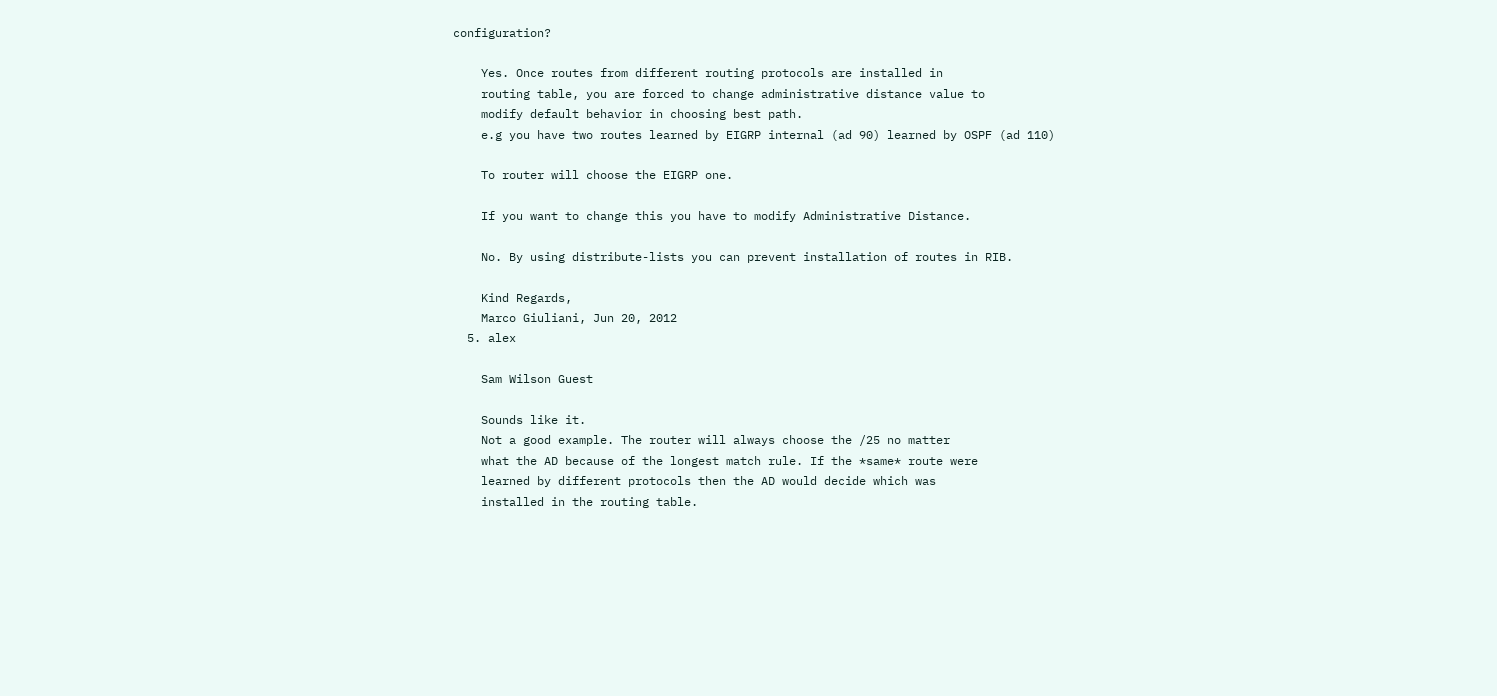configuration?

    Yes. Once routes from different routing protocols are installed in
    routing table, you are forced to change administrative distance value to
    modify default behavior in choosing best path.
    e.g you have two routes learned by EIGRP internal (ad 90) learned by OSPF (ad 110)

    To router will choose the EIGRP one.

    If you want to change this you have to modify Administrative Distance.

    No. By using distribute-lists you can prevent installation of routes in RIB.

    Kind Regards,
    Marco Giuliani, Jun 20, 2012
  5. alex

    Sam Wilson Guest

    Sounds like it.
    Not a good example. The router will always choose the /25 no matter
    what the AD because of the longest match rule. If the *same* route were
    learned by different protocols then the AD would decide which was
    installed in the routing table.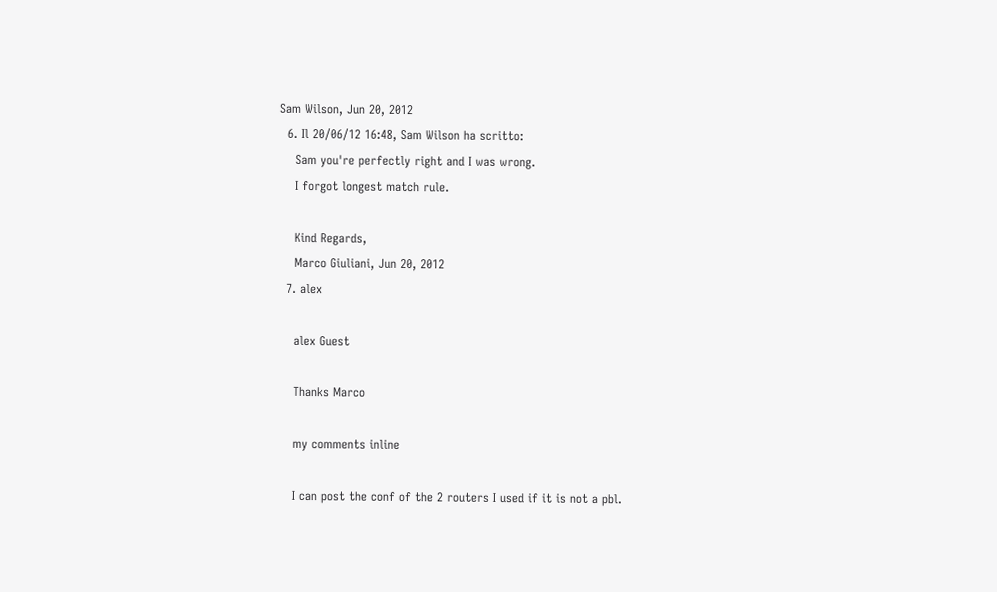Sam Wilson, Jun 20, 2012
  6. Il 20/06/12 16:48, Sam Wilson ha scritto:
    Sam you're perfectly right and I was wrong.
    I forgot longest match rule.

    Kind Regards,
    Marco Giuliani, Jun 20, 2012
  7. alex

    alex Guest

    Thanks Marco

    my comments inline

    I can post the conf of the 2 routers I used if it is not a pbl.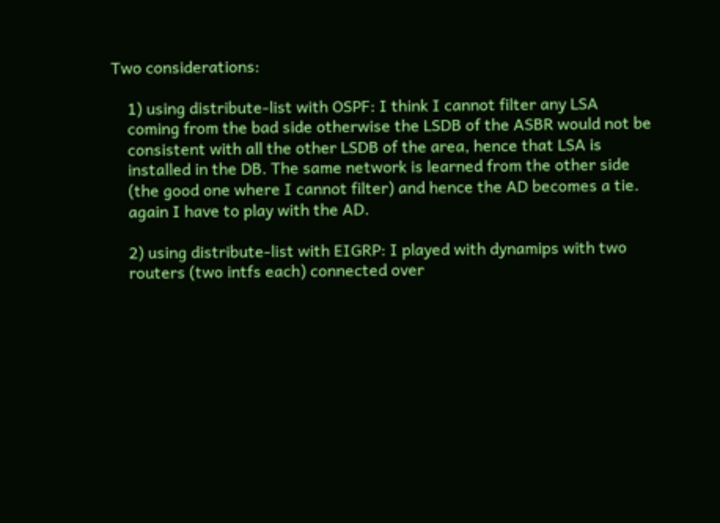Two considerations:

    1) using distribute-list with OSPF: I think I cannot filter any LSA
    coming from the bad side otherwise the LSDB of the ASBR would not be
    consistent with all the other LSDB of the area, hence that LSA is
    installed in the DB. The same network is learned from the other side
    (the good one where I cannot filter) and hence the AD becomes a tie.
    again I have to play with the AD.

    2) using distribute-list with EIGRP: I played with dynamips with two
    routers (two intfs each) connected over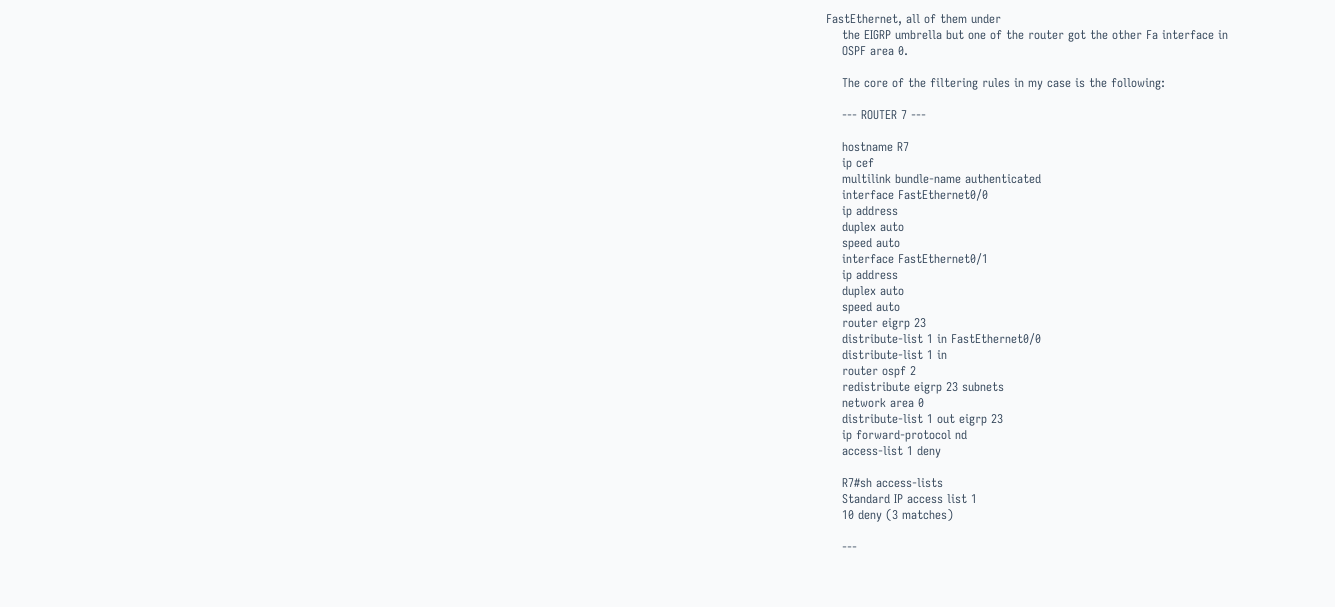FastEthernet, all of them under
    the EIGRP umbrella but one of the router got the other Fa interface in
    OSPF area 0.

    The core of the filtering rules in my case is the following:

    --- ROUTER 7 ---

    hostname R7
    ip cef
    multilink bundle-name authenticated
    interface FastEthernet0/0
    ip address
    duplex auto
    speed auto
    interface FastEthernet0/1
    ip address
    duplex auto
    speed auto
    router eigrp 23
    distribute-list 1 in FastEthernet0/0
    distribute-list 1 in
    router ospf 2
    redistribute eigrp 23 subnets
    network area 0
    distribute-list 1 out eigrp 23
    ip forward-protocol nd
    access-list 1 deny

    R7#sh access-lists
    Standard IP access list 1
    10 deny (3 matches)

    ---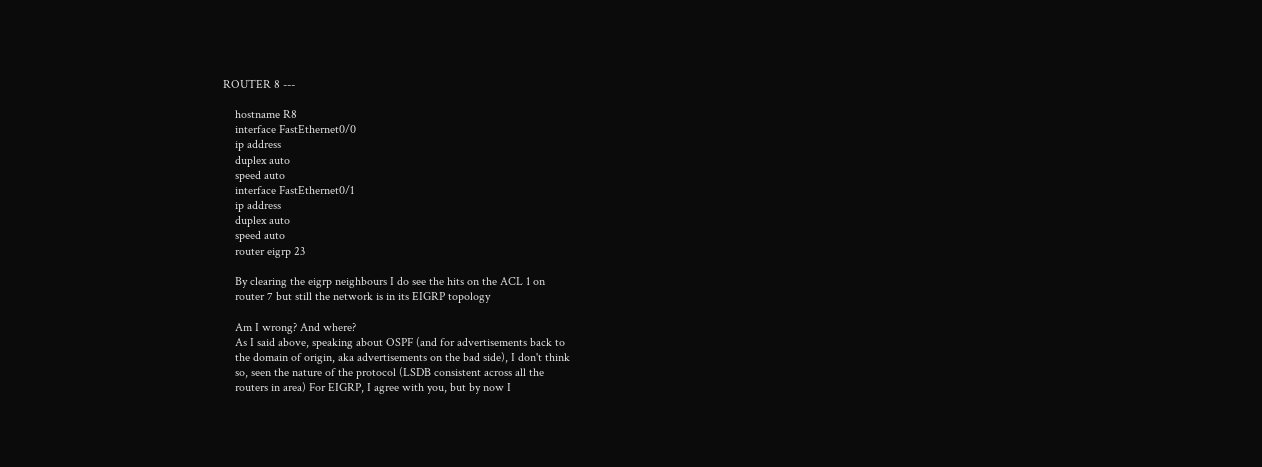ROUTER 8 ---

    hostname R8
    interface FastEthernet0/0
    ip address
    duplex auto
    speed auto
    interface FastEthernet0/1
    ip address
    duplex auto
    speed auto
    router eigrp 23

    By clearing the eigrp neighbours I do see the hits on the ACL 1 on
    router 7 but still the network is in its EIGRP topology

    Am I wrong? And where?
    As I said above, speaking about OSPF (and for advertisements back to
    the domain of origin, aka advertisements on the bad side), I don't think
    so, seen the nature of the protocol (LSDB consistent across all the
    routers in area) For EIGRP, I agree with you, but by now I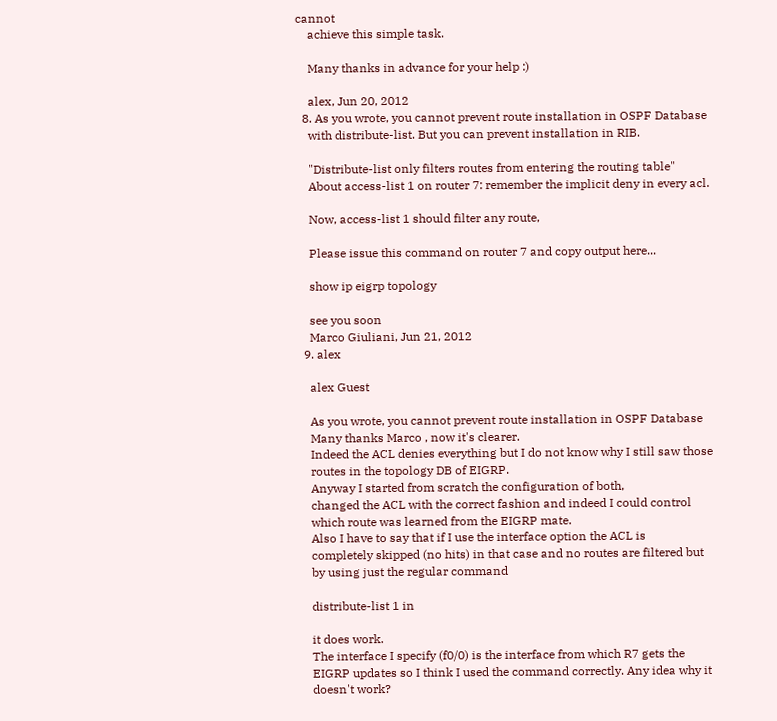cannot
    achieve this simple task.

    Many thanks in advance for your help :)

    alex, Jun 20, 2012
  8. As you wrote, you cannot prevent route installation in OSPF Database
    with distribute-list. But you can prevent installation in RIB.

    "Distribute-list only filters routes from entering the routing table"
    About access-list 1 on router 7: remember the implicit deny in every acl.

    Now, access-list 1 should filter any route,

    Please issue this command on router 7 and copy output here...

    show ip eigrp topology

    see you soon
    Marco Giuliani, Jun 21, 2012
  9. alex

    alex Guest

    As you wrote, you cannot prevent route installation in OSPF Database
    Many thanks Marco , now it's clearer.
    Indeed the ACL denies everything but I do not know why I still saw those
    routes in the topology DB of EIGRP.
    Anyway I started from scratch the configuration of both,
    changed the ACL with the correct fashion and indeed I could control
    which route was learned from the EIGRP mate.
    Also I have to say that if I use the interface option the ACL is
    completely skipped (no hits) in that case and no routes are filtered but
    by using just the regular command

    distribute-list 1 in

    it does work.
    The interface I specify (f0/0) is the interface from which R7 gets the
    EIGRP updates so I think I used the command correctly. Any idea why it
    doesn't work?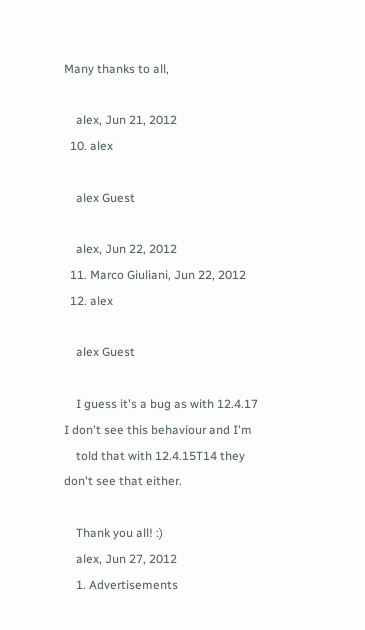Many thanks to all,

    alex, Jun 21, 2012
  10. alex

    alex Guest

    alex, Jun 22, 2012
  11. Marco Giuliani, Jun 22, 2012
  12. alex

    alex Guest

    I guess it's a bug as with 12.4.17 I don't see this behaviour and I'm
    told that with 12.4.15T14 they don't see that either.

    Thank you all! :)
    alex, Jun 27, 2012
    1. Advertisements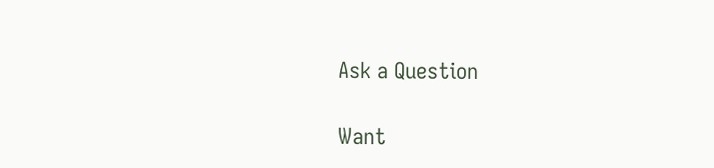Ask a Question

Want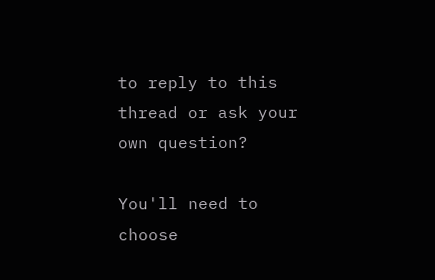to reply to this thread or ask your own question?

You'll need to choose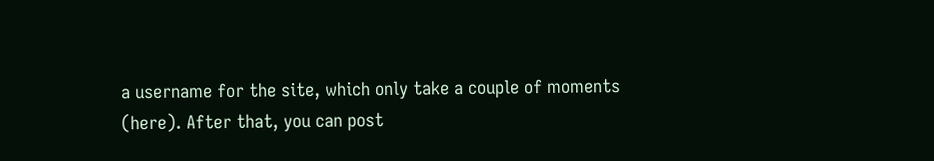a username for the site, which only take a couple of moments (here). After that, you can post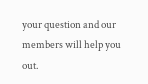your question and our members will help you out.